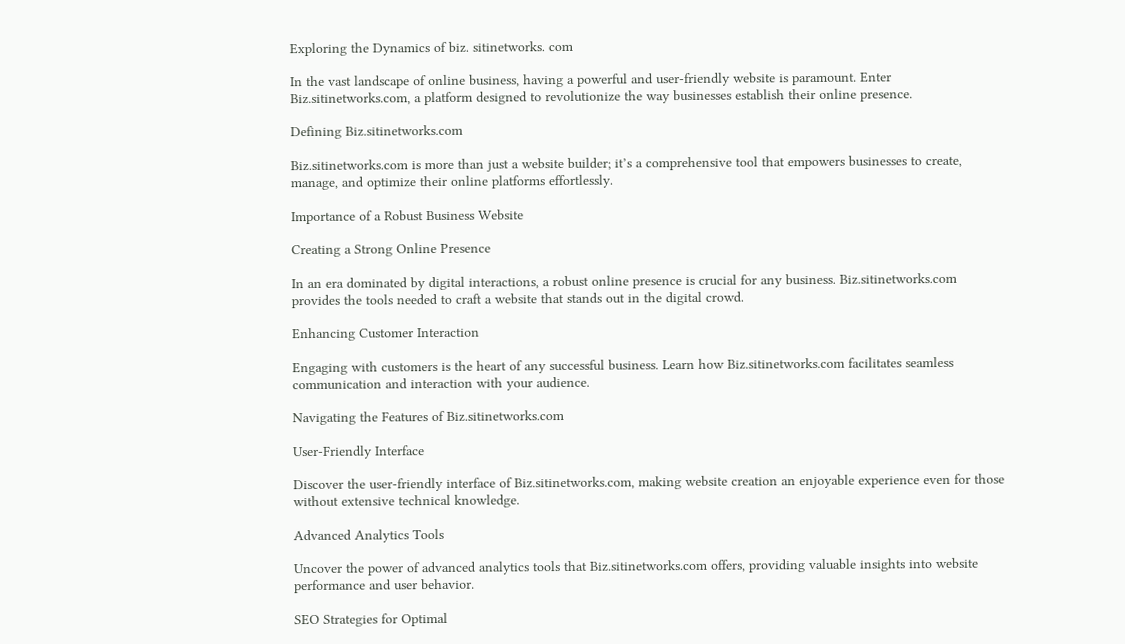Exploring the Dynamics of biz. sitinetworks. com

In the vast landscape of online business, having a powerful and user-friendly website is paramount. Enter Biz.sitinetworks.com, a platform designed to revolutionize the way businesses establish their online presence.

Defining Biz.sitinetworks.com

Biz.sitinetworks.com is more than just a website builder; it’s a comprehensive tool that empowers businesses to create, manage, and optimize their online platforms effortlessly.

Importance of a Robust Business Website

Creating a Strong Online Presence

In an era dominated by digital interactions, a robust online presence is crucial for any business. Biz.sitinetworks.com provides the tools needed to craft a website that stands out in the digital crowd.

Enhancing Customer Interaction

Engaging with customers is the heart of any successful business. Learn how Biz.sitinetworks.com facilitates seamless communication and interaction with your audience.

Navigating the Features of Biz.sitinetworks.com

User-Friendly Interface

Discover the user-friendly interface of Biz.sitinetworks.com, making website creation an enjoyable experience even for those without extensive technical knowledge.

Advanced Analytics Tools

Uncover the power of advanced analytics tools that Biz.sitinetworks.com offers, providing valuable insights into website performance and user behavior.

SEO Strategies for Optimal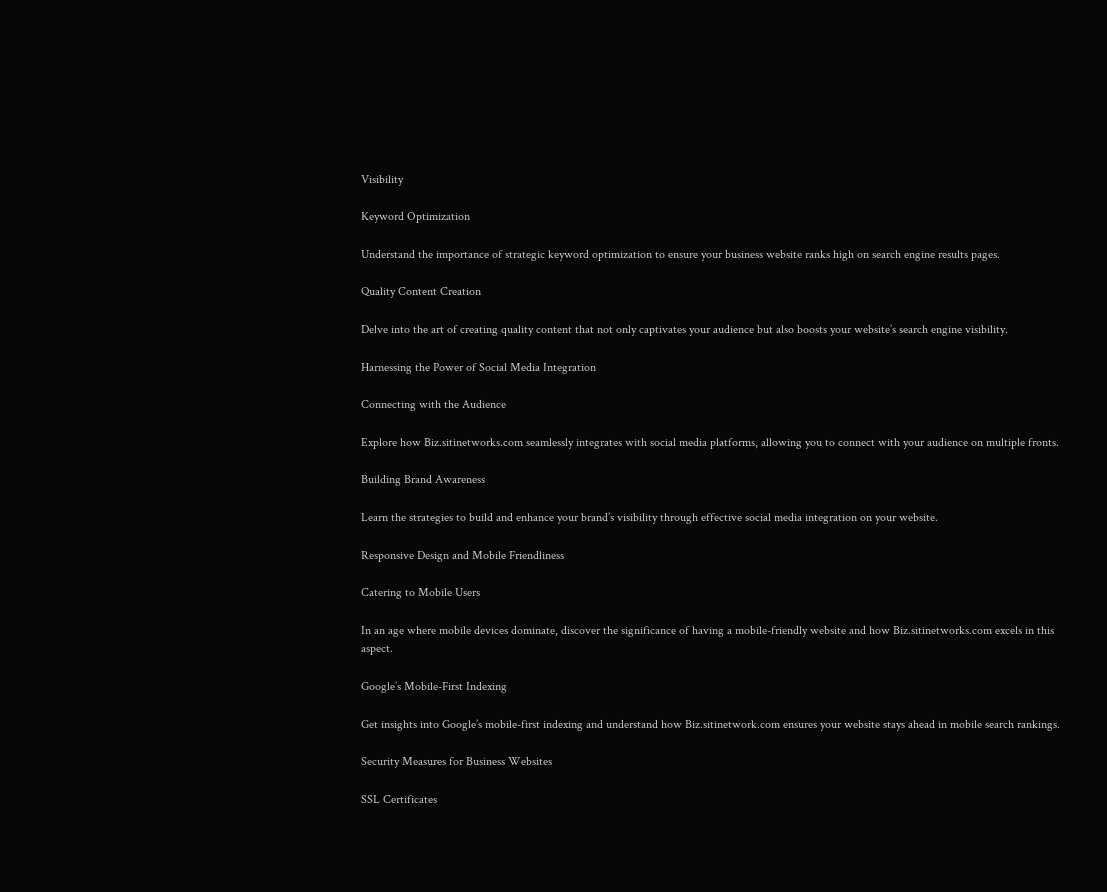Visibility

Keyword Optimization

Understand the importance of strategic keyword optimization to ensure your business website ranks high on search engine results pages.

Quality Content Creation

Delve into the art of creating quality content that not only captivates your audience but also boosts your website’s search engine visibility.

Harnessing the Power of Social Media Integration

Connecting with the Audience

Explore how Biz.sitinetworks.com seamlessly integrates with social media platforms, allowing you to connect with your audience on multiple fronts.

Building Brand Awareness

Learn the strategies to build and enhance your brand’s visibility through effective social media integration on your website.

Responsive Design and Mobile Friendliness

Catering to Mobile Users

In an age where mobile devices dominate, discover the significance of having a mobile-friendly website and how Biz.sitinetworks.com excels in this aspect.

Google’s Mobile-First Indexing

Get insights into Google’s mobile-first indexing and understand how Biz.sitinetwork.com ensures your website stays ahead in mobile search rankings.

Security Measures for Business Websites

SSL Certificates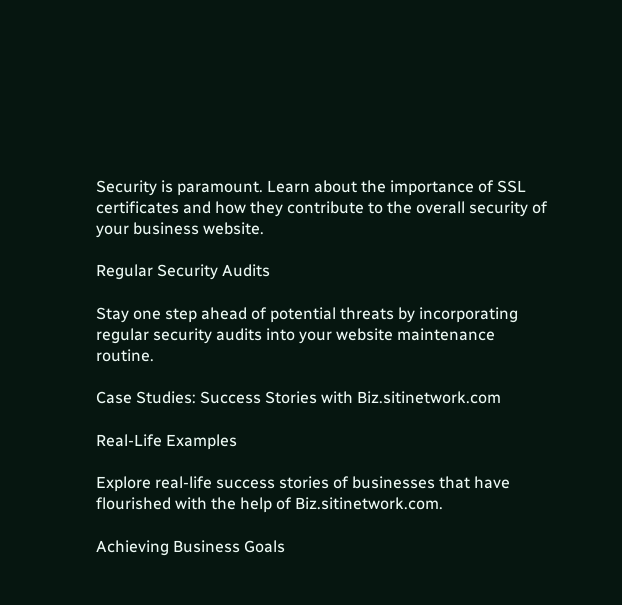Security is paramount. Learn about the importance of SSL certificates and how they contribute to the overall security of your business website.

Regular Security Audits

Stay one step ahead of potential threats by incorporating regular security audits into your website maintenance routine.

Case Studies: Success Stories with Biz.sitinetwork.com

Real-Life Examples

Explore real-life success stories of businesses that have flourished with the help of Biz.sitinetwork.com.

Achieving Business Goals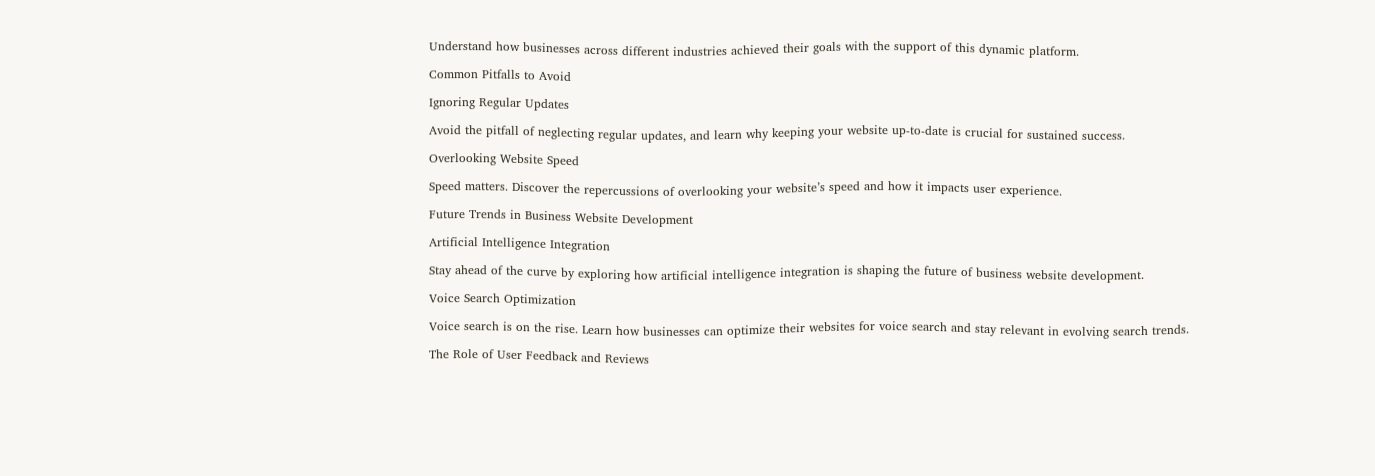Understand how businesses across different industries achieved their goals with the support of this dynamic platform.

Common Pitfalls to Avoid

Ignoring Regular Updates

Avoid the pitfall of neglecting regular updates, and learn why keeping your website up-to-date is crucial for sustained success.

Overlooking Website Speed

Speed matters. Discover the repercussions of overlooking your website’s speed and how it impacts user experience.

Future Trends in Business Website Development

Artificial Intelligence Integration

Stay ahead of the curve by exploring how artificial intelligence integration is shaping the future of business website development.

Voice Search Optimization

Voice search is on the rise. Learn how businesses can optimize their websites for voice search and stay relevant in evolving search trends.

The Role of User Feedback and Reviews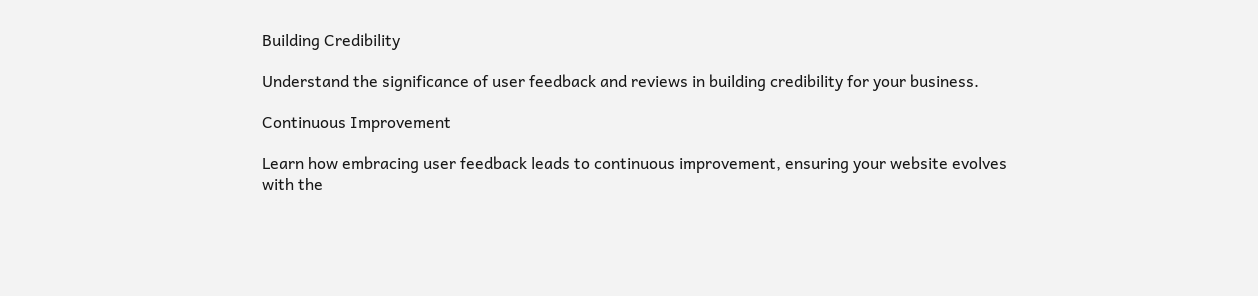Building Credibility

Understand the significance of user feedback and reviews in building credibility for your business.

Continuous Improvement

Learn how embracing user feedback leads to continuous improvement, ensuring your website evolves with the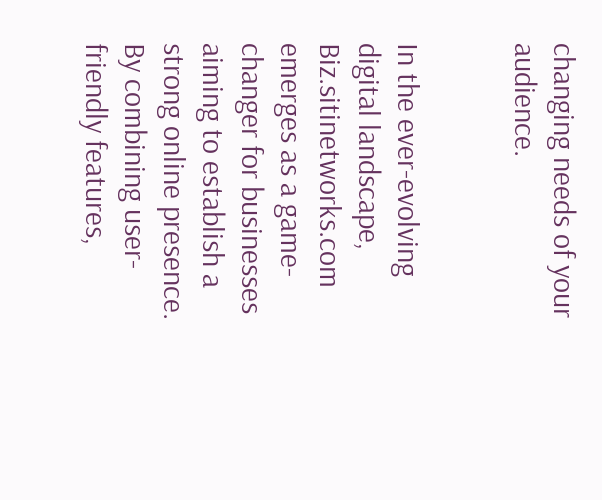changing needs of your audience.


In the ever-evolving digital landscape, Biz.sitinetworks.com emerges as a game-changer for businesses aiming to establish a strong online presence. By combining user-friendly features,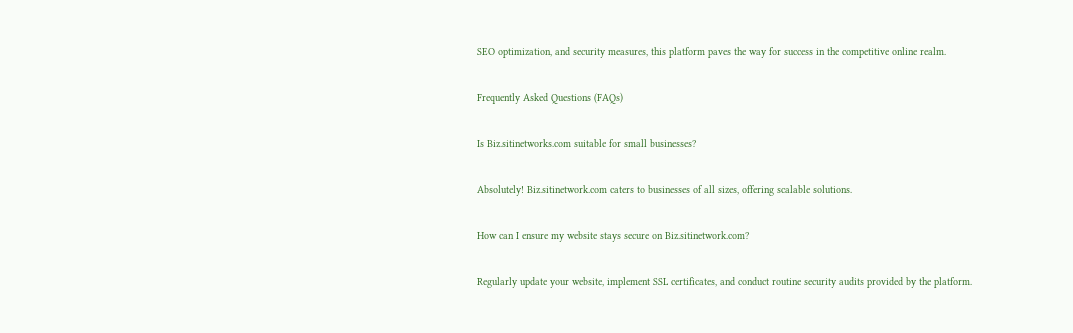SEO optimization, and security measures, this platform paves the way for success in the competitive online realm.

Frequently Asked Questions (FAQs)

Is Biz.sitinetworks.com suitable for small businesses?

Absolutely! Biz.sitinetwork.com caters to businesses of all sizes, offering scalable solutions.

How can I ensure my website stays secure on Biz.sitinetwork.com?

Regularly update your website, implement SSL certificates, and conduct routine security audits provided by the platform.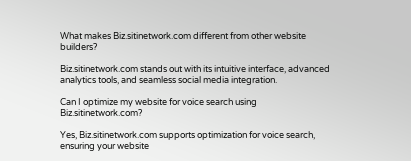What makes Biz.sitinetwork.com different from other website builders?

Biz.sitinetwork.com stands out with its intuitive interface, advanced analytics tools, and seamless social media integration.

Can I optimize my website for voice search using Biz.sitinetwork.com?

Yes, Biz.sitinetwork.com supports optimization for voice search, ensuring your website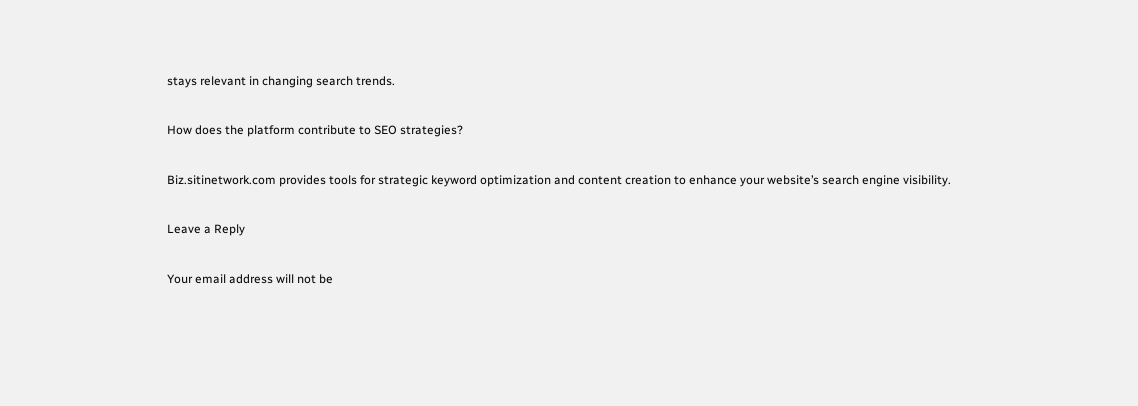stays relevant in changing search trends.

How does the platform contribute to SEO strategies?

Biz.sitinetwork.com provides tools for strategic keyword optimization and content creation to enhance your website’s search engine visibility.

Leave a Reply

Your email address will not be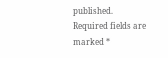published. Required fields are marked *